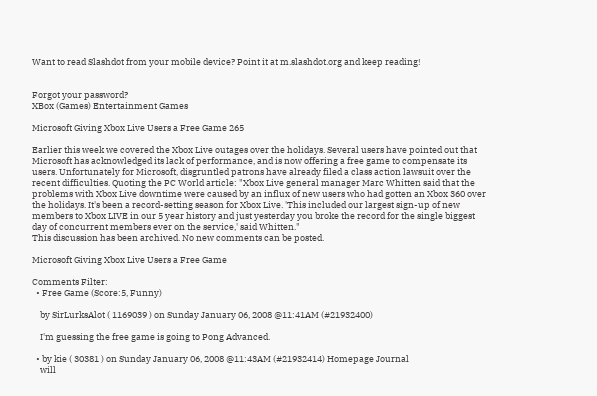Want to read Slashdot from your mobile device? Point it at m.slashdot.org and keep reading!


Forgot your password?
XBox (Games) Entertainment Games

Microsoft Giving Xbox Live Users a Free Game 265

Earlier this week we covered the Xbox Live outages over the holidays. Several users have pointed out that Microsoft has acknowledged its lack of performance, and is now offering a free game to compensate its users. Unfortunately for Microsoft, disgruntled patrons have already filed a class action lawsuit over the recent difficulties. Quoting the PC World article: "Xbox Live general manager Marc Whitten said that the problems with Xbox Live downtime were caused by an influx of new users who had gotten an Xbox 360 over the holidays. It's been a record-setting season for Xbox Live. 'This included our largest sign-up of new members to Xbox LIVE in our 5 year history and just yesterday you broke the record for the single biggest day of concurrent members ever on the service,' said Whitten."
This discussion has been archived. No new comments can be posted.

Microsoft Giving Xbox Live Users a Free Game

Comments Filter:
  • Free Game (Score:5, Funny)

    by SirLurksAlot ( 1169039 ) on Sunday January 06, 2008 @11:41AM (#21932400)

    I'm guessing the free game is going to Pong Advanced.

  • by kie ( 30381 ) on Sunday January 06, 2008 @11:43AM (#21932414) Homepage Journal
    will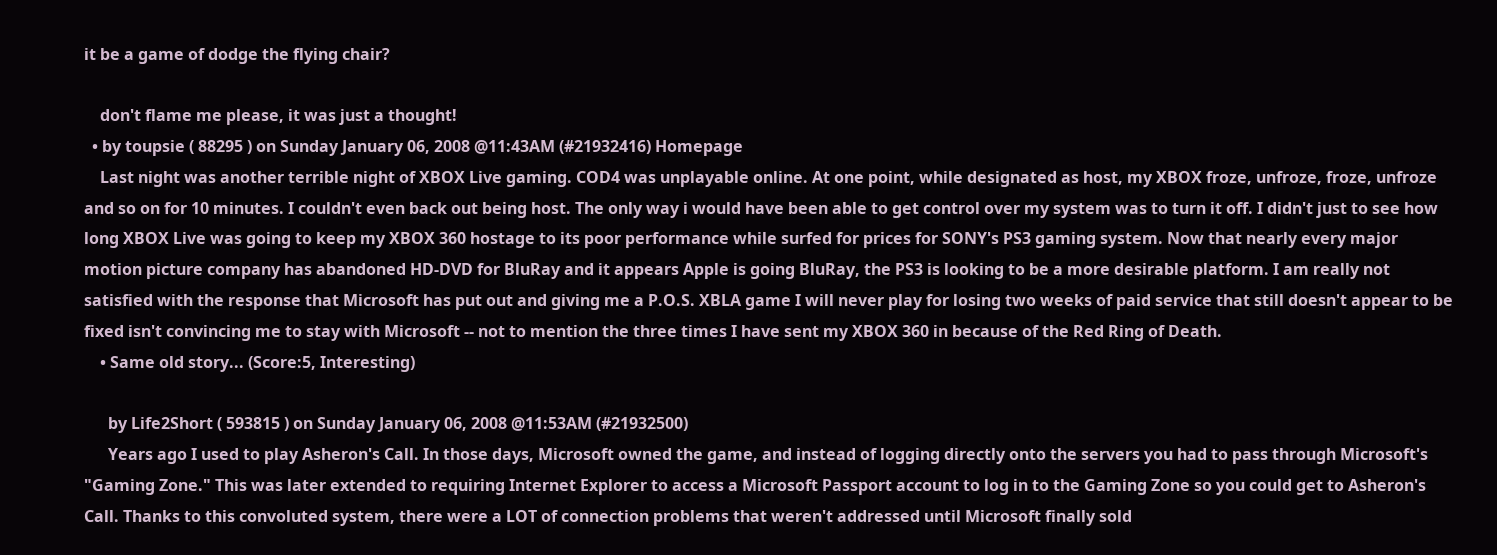it be a game of dodge the flying chair?

    don't flame me please, it was just a thought!
  • by toupsie ( 88295 ) on Sunday January 06, 2008 @11:43AM (#21932416) Homepage
    Last night was another terrible night of XBOX Live gaming. COD4 was unplayable online. At one point, while designated as host, my XBOX froze, unfroze, froze, unfroze and so on for 10 minutes. I couldn't even back out being host. The only way i would have been able to get control over my system was to turn it off. I didn't just to see how long XBOX Live was going to keep my XBOX 360 hostage to its poor performance while surfed for prices for SONY's PS3 gaming system. Now that nearly every major motion picture company has abandoned HD-DVD for BluRay and it appears Apple is going BluRay, the PS3 is looking to be a more desirable platform. I am really not satisfied with the response that Microsoft has put out and giving me a P.O.S. XBLA game I will never play for losing two weeks of paid service that still doesn't appear to be fixed isn't convincing me to stay with Microsoft -- not to mention the three times I have sent my XBOX 360 in because of the Red Ring of Death.
    • Same old story... (Score:5, Interesting)

      by Life2Short ( 593815 ) on Sunday January 06, 2008 @11:53AM (#21932500)
      Years ago I used to play Asheron's Call. In those days, Microsoft owned the game, and instead of logging directly onto the servers you had to pass through Microsoft's "Gaming Zone." This was later extended to requiring Internet Explorer to access a Microsoft Passport account to log in to the Gaming Zone so you could get to Asheron's Call. Thanks to this convoluted system, there were a LOT of connection problems that weren't addressed until Microsoft finally sold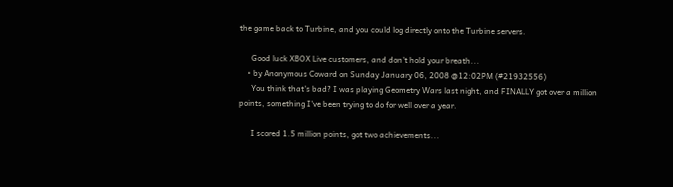the game back to Turbine, and you could log directly onto the Turbine servers.

      Good luck XBOX Live customers, and don't hold your breath...
    • by Anonymous Coward on Sunday January 06, 2008 @12:02PM (#21932556)
      You think that's bad? I was playing Geometry Wars last night, and FINALLY got over a million points, something I've been trying to do for well over a year.

      I scored 1.5 million points, got two achievements...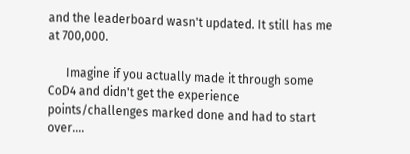and the leaderboard wasn't updated. It still has me at 700,000.

      Imagine if you actually made it through some CoD4 and didn't get the experience points/challenges marked done and had to start over....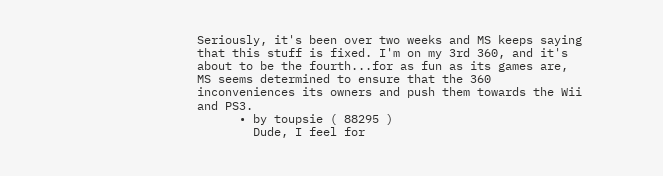Seriously, it's been over two weeks and MS keeps saying that this stuff is fixed. I'm on my 3rd 360, and it's about to be the fourth...for as fun as its games are, MS seems determined to ensure that the 360 inconveniences its owners and push them towards the Wii and PS3.
      • by toupsie ( 88295 )
        Dude, I feel for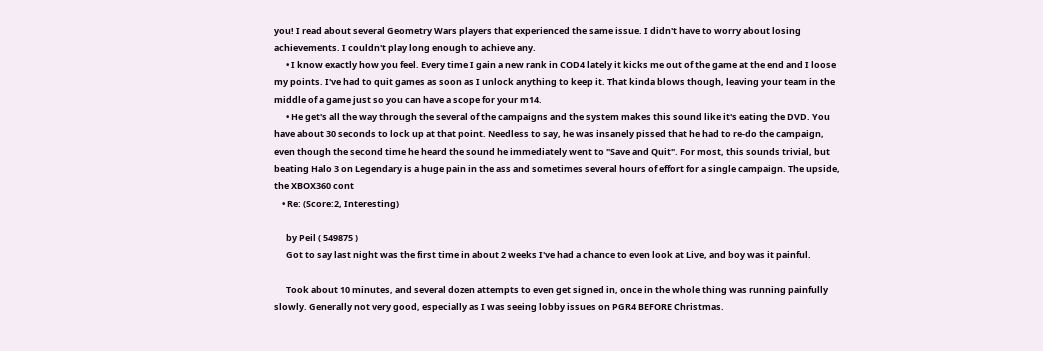you! I read about several Geometry Wars players that experienced the same issue. I didn't have to worry about losing achievements. I couldn't play long enough to achieve any.
      • I know exactly how you feel. Every time I gain a new rank in COD4 lately it kicks me out of the game at the end and I loose my points. I've had to quit games as soon as I unlock anything to keep it. That kinda blows though, leaving your team in the middle of a game just so you can have a scope for your m14.
      • He get's all the way through the several of the campaigns and the system makes this sound like it's eating the DVD. You have about 30 seconds to lock up at that point. Needless to say, he was insanely pissed that he had to re-do the campaign, even though the second time he heard the sound he immediately went to "Save and Quit". For most, this sounds trivial, but beating Halo 3 on Legendary is a huge pain in the ass and sometimes several hours of effort for a single campaign. The upside, the XBOX360 cont
    • Re: (Score:2, Interesting)

      by Peil ( 549875 )
      Got to say last night was the first time in about 2 weeks I've had a chance to even look at Live, and boy was it painful.

      Took about 10 minutes, and several dozen attempts to even get signed in, once in the whole thing was running painfully slowly. Generally not very good, especially as I was seeing lobby issues on PGR4 BEFORE Christmas.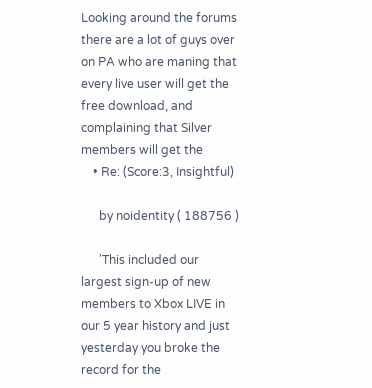Looking around the forums there are a lot of guys over on PA who are maning that every live user will get the free download, and complaining that Silver members will get the
    • Re: (Score:3, Insightful)

      by noidentity ( 188756 )

      'This included our largest sign-up of new members to Xbox LIVE in our 5 year history and just yesterday you broke the record for the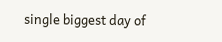single biggest day of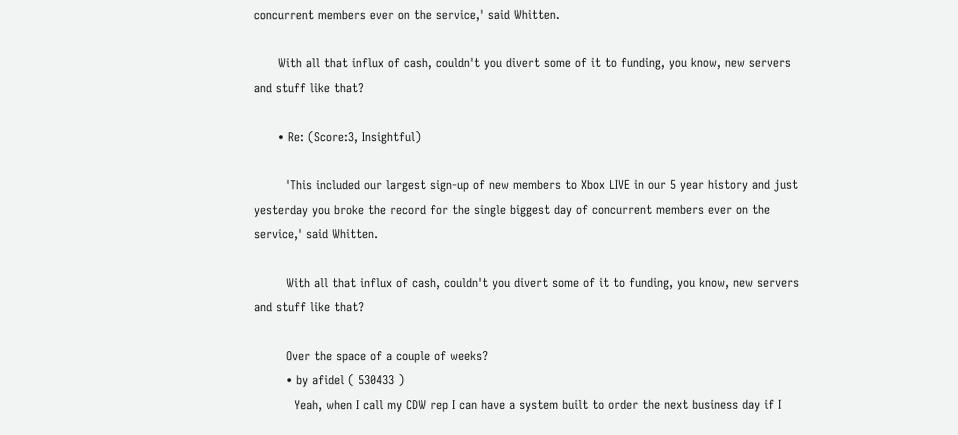concurrent members ever on the service,' said Whitten.

      With all that influx of cash, couldn't you divert some of it to funding, you know, new servers and stuff like that?

      • Re: (Score:3, Insightful)

        'This included our largest sign-up of new members to Xbox LIVE in our 5 year history and just yesterday you broke the record for the single biggest day of concurrent members ever on the service,' said Whitten.

        With all that influx of cash, couldn't you divert some of it to funding, you know, new servers and stuff like that?

        Over the space of a couple of weeks?
        • by afidel ( 530433 )
          Yeah, when I call my CDW rep I can have a system built to order the next business day if I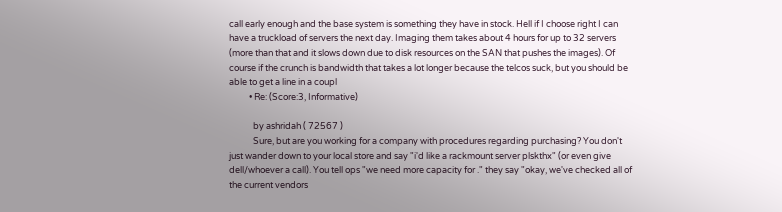call early enough and the base system is something they have in stock. Hell if I choose right I can have a truckload of servers the next day. Imaging them takes about 4 hours for up to 32 servers (more than that and it slows down due to disk resources on the SAN that pushes the images). Of course if the crunch is bandwidth that takes a lot longer because the telcos suck, but you should be able to get a line in a coupl
          • Re: (Score:3, Informative)

            by ashridah ( 72567 )
            Sure, but are you working for a company with procedures regarding purchasing? You don't just wander down to your local store and say "i'd like a rackmount server plskthx" (or even give dell/whoever a call). You tell ops "we need more capacity for ." they say "okay, we've checked all of the current vendors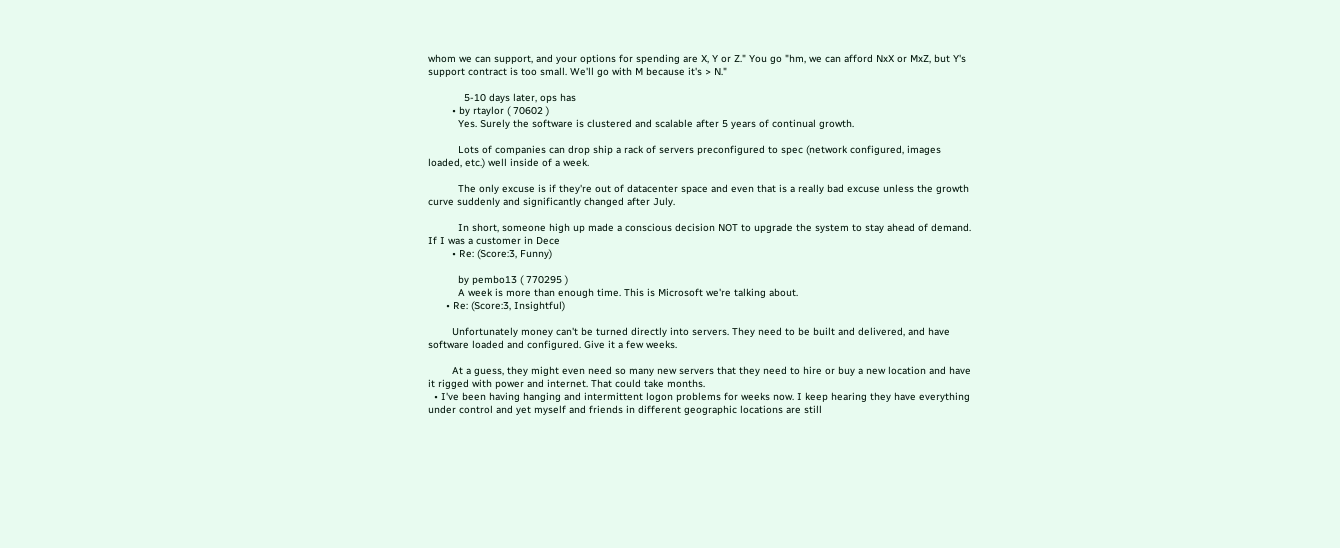whom we can support, and your options for spending are X, Y or Z." You go "hm, we can afford NxX or MxZ, but Y's support contract is too small. We'll go with M because it's > N."

            5-10 days later, ops has
        • by rtaylor ( 70602 )
          Yes. Surely the software is clustered and scalable after 5 years of continual growth.

          Lots of companies can drop ship a rack of servers preconfigured to spec (network configured, images loaded, etc.) well inside of a week.

          The only excuse is if they're out of datacenter space and even that is a really bad excuse unless the growth curve suddenly and significantly changed after July.

          In short, someone high up made a conscious decision NOT to upgrade the system to stay ahead of demand. If I was a customer in Dece
        • Re: (Score:3, Funny)

          by pembo13 ( 770295 )
          A week is more than enough time. This is Microsoft we're talking about.
      • Re: (Score:3, Insightful)

        Unfortunately money can't be turned directly into servers. They need to be built and delivered, and have software loaded and configured. Give it a few weeks.

        At a guess, they might even need so many new servers that they need to hire or buy a new location and have it rigged with power and internet. That could take months.
  • I've been having hanging and intermittent logon problems for weeks now. I keep hearing they have everything under control and yet myself and friends in different geographic locations are still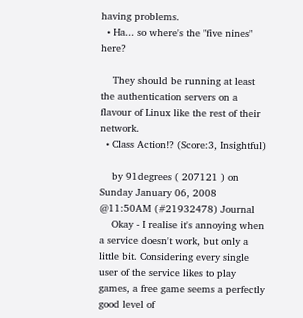having problems.
  • Ha... so where's the "five nines" here?

    They should be running at least the authentication servers on a flavour of Linux like the rest of their network.
  • Class Action!? (Score:3, Insightful)

    by 91degrees ( 207121 ) on Sunday January 06, 2008 @11:50AM (#21932478) Journal
    Okay - I realise it's annoying when a service doesn't work, but only a little bit. Considering every single user of the service likes to play games, a free game seems a perfectly good level of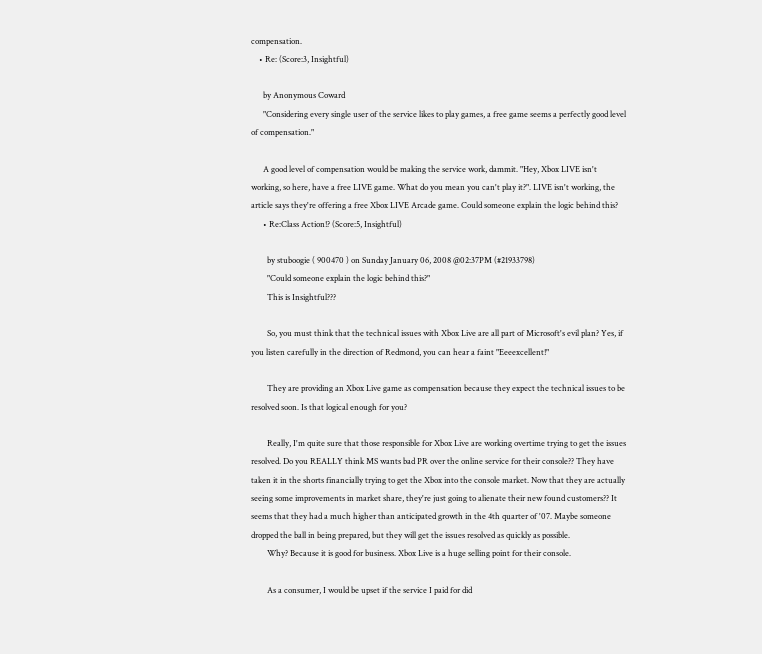compensation.
    • Re: (Score:3, Insightful)

      by Anonymous Coward
      "Considering every single user of the service likes to play games, a free game seems a perfectly good level of compensation."

      A good level of compensation would be making the service work, dammit. "Hey, Xbox LIVE isn't working, so here, have a free LIVE game. What do you mean you can't play it?". LIVE isn't working, the article says they're offering a free Xbox LIVE Arcade game. Could someone explain the logic behind this?
      • Re:Class Action!? (Score:5, Insightful)

        by stuboogie ( 900470 ) on Sunday January 06, 2008 @02:37PM (#21933798)
        "Could someone explain the logic behind this?"
        This is Insightful???

        So, you must think that the technical issues with Xbox Live are all part of Microsoft's evil plan? Yes, if you listen carefully in the direction of Redmond, you can hear a faint "Eeeexcellent!"

        They are providing an Xbox Live game as compensation because they expect the technical issues to be resolved soon. Is that logical enough for you?

        Really, I'm quite sure that those responsible for Xbox Live are working overtime trying to get the issues resolved. Do you REALLY think MS wants bad PR over the online service for their console?? They have taken it in the shorts financially trying to get the Xbox into the console market. Now that they are actually seeing some improvements in market share, they're just going to alienate their new found customers?? It seems that they had a much higher than anticipated growth in the 4th quarter of '07. Maybe someone dropped the ball in being prepared, but they will get the issues resolved as quickly as possible.
        Why? Because it is good for business. Xbox Live is a huge selling point for their console.

        As a consumer, I would be upset if the service I paid for did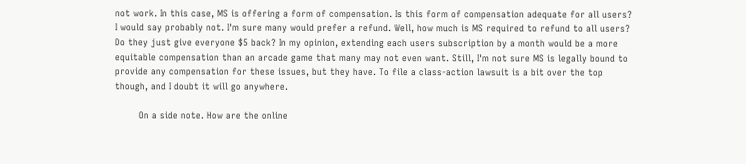not work. In this case, MS is offering a form of compensation. Is this form of compensation adequate for all users? I would say probably not. I'm sure many would prefer a refund. Well, how much is MS required to refund to all users? Do they just give everyone $5 back? In my opinion, extending each users subscription by a month would be a more equitable compensation than an arcade game that many may not even want. Still, I'm not sure MS is legally bound to provide any compensation for these issues, but they have. To file a class-action lawsuit is a bit over the top though, and I doubt it will go anywhere.

        On a side note. How are the online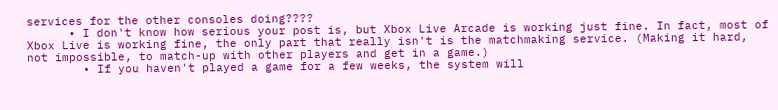services for the other consoles doing????
      • I don't know how serious your post is, but Xbox Live Arcade is working just fine. In fact, most of Xbox Live is working fine, the only part that really isn't is the matchmaking service. (Making it hard, not impossible, to match-up with other players and get in a game.)
        • If you haven't played a game for a few weeks, the system will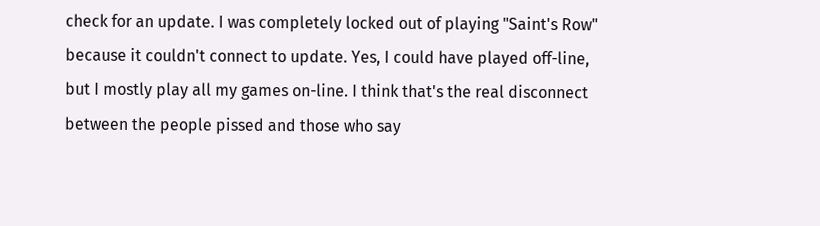check for an update. I was completely locked out of playing "Saint's Row" because it couldn't connect to update. Yes, I could have played off-line, but I mostly play all my games on-line. I think that's the real disconnect between the people pissed and those who say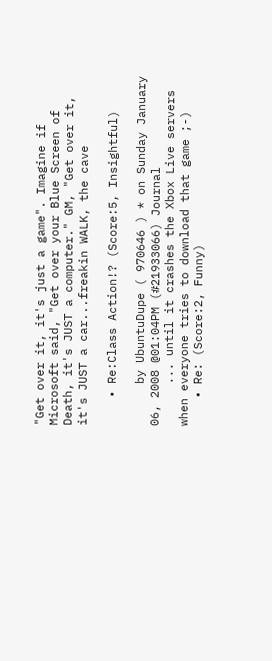"Get over it, it's just a game". Imagine if Microsoft said, "Get over your Blue Screen of Death, it's JUST a computer." GM, "Get over it, it's JUST a car...freakin WALK, the cave

    • Re:Class Action!? (Score:5, Insightful)

      by UbuntuDupe ( 970646 ) * on Sunday January 06, 2008 @01:04PM (#21933066) Journal
      ... until it crashes the Xbox Live servers when everyone tries to download that game ;-)
    • Re: (Score:2, Funny)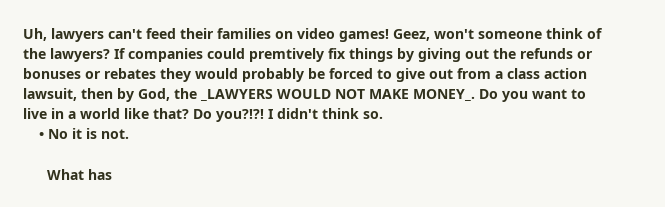Uh, lawyers can't feed their families on video games! Geez, won't someone think of the lawyers? If companies could premtively fix things by giving out the refunds or bonuses or rebates they would probably be forced to give out from a class action lawsuit, then by God, the _LAWYERS WOULD NOT MAKE MONEY_. Do you want to live in a world like that? Do you?!?! I didn't think so.
    • No it is not.

      What has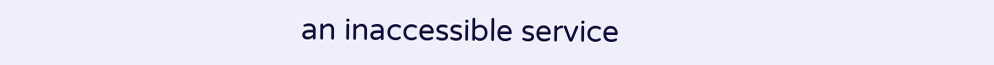an inaccessible service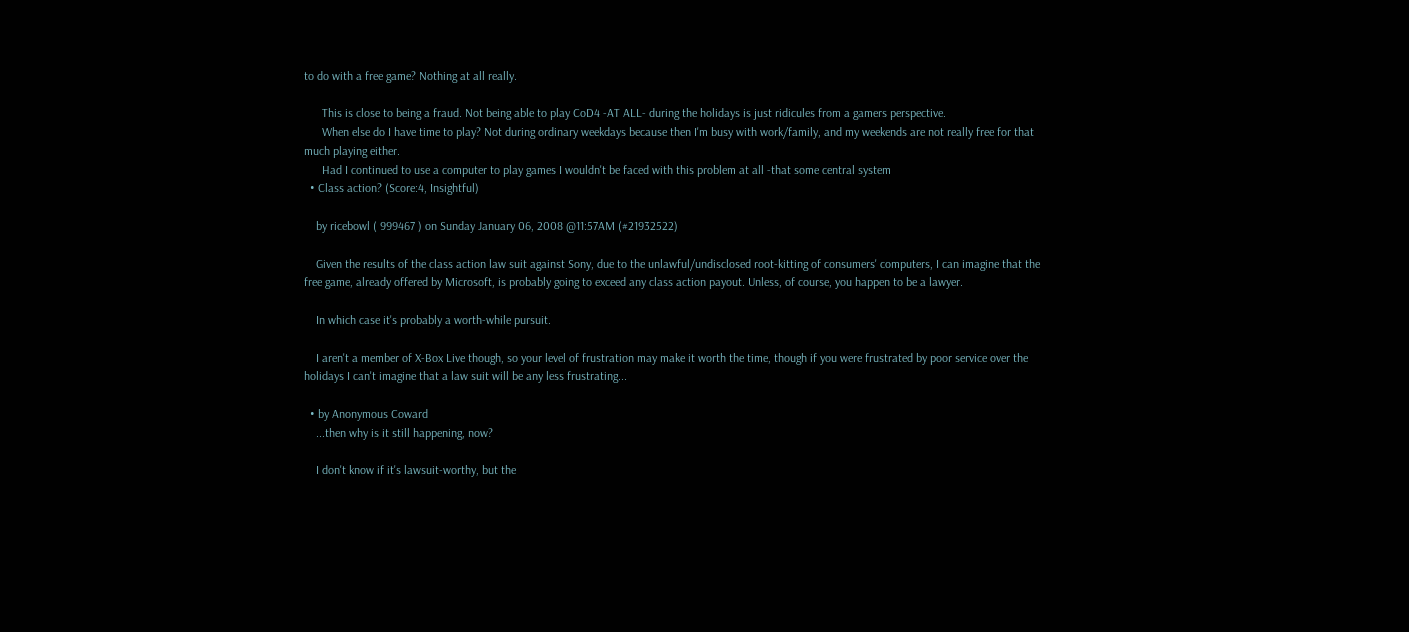to do with a free game? Nothing at all really.

      This is close to being a fraud. Not being able to play CoD4 -AT ALL- during the holidays is just ridicules from a gamers perspective.
      When else do I have time to play? Not during ordinary weekdays because then I'm busy with work/family, and my weekends are not really free for that much playing either.
      Had I continued to use a computer to play games I wouldn't be faced with this problem at all -that some central system
  • Class action? (Score:4, Insightful)

    by ricebowl ( 999467 ) on Sunday January 06, 2008 @11:57AM (#21932522)

    Given the results of the class action law suit against Sony, due to the unlawful/undisclosed root-kitting of consumers' computers, I can imagine that the free game, already offered by Microsoft, is probably going to exceed any class action payout. Unless, of course, you happen to be a lawyer.

    In which case it's probably a worth-while pursuit.

    I aren't a member of X-Box Live though, so your level of frustration may make it worth the time, though if you were frustrated by poor service over the holidays I can't imagine that a law suit will be any less frustrating...

  • by Anonymous Coward
    ...then why is it still happening, now?

    I don't know if it's lawsuit-worthy, but the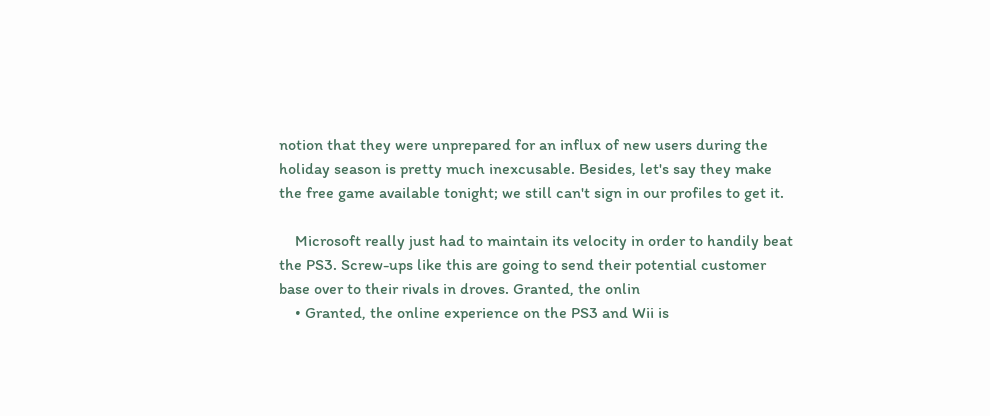notion that they were unprepared for an influx of new users during the holiday season is pretty much inexcusable. Besides, let's say they make the free game available tonight; we still can't sign in our profiles to get it.

    Microsoft really just had to maintain its velocity in order to handily beat the PS3. Screw-ups like this are going to send their potential customer base over to their rivals in droves. Granted, the onlin
    • Granted, the online experience on the PS3 and Wii is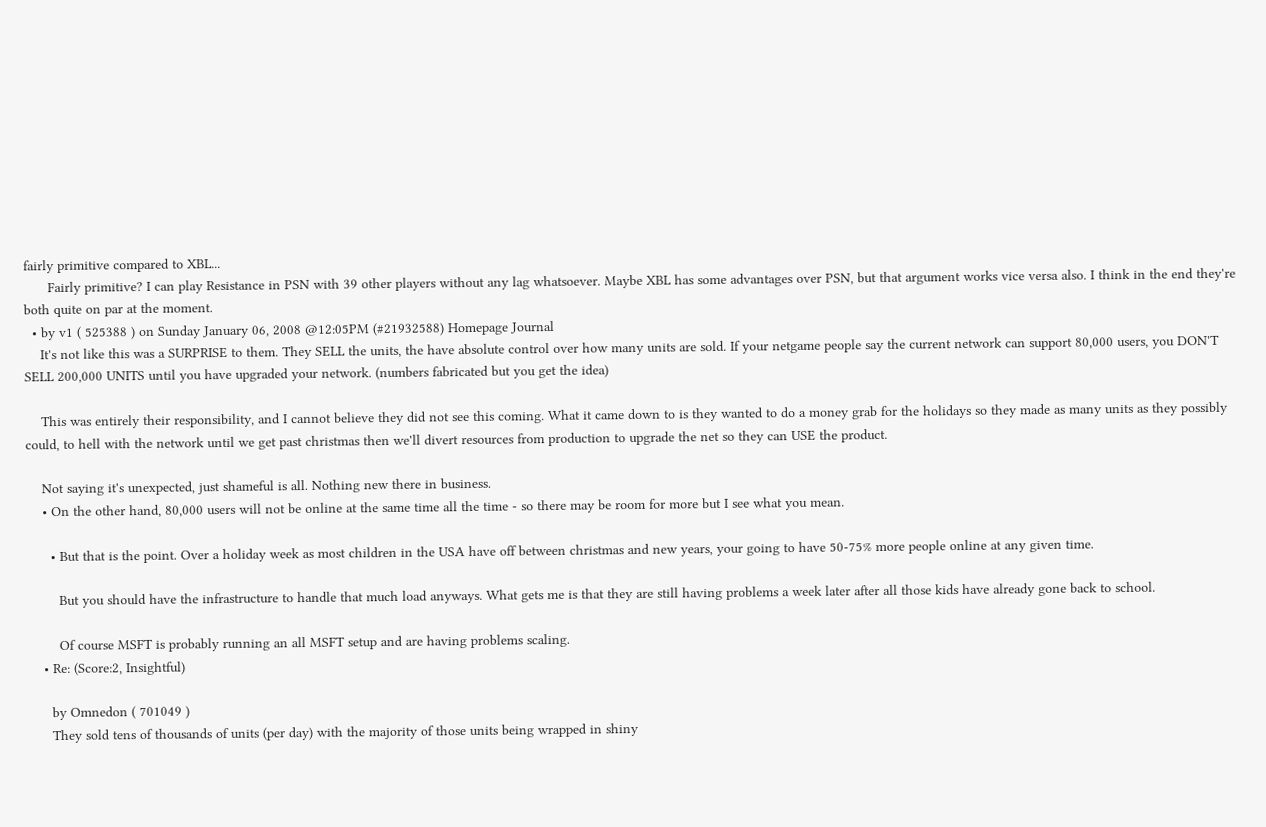fairly primitive compared to XBL...
      Fairly primitive? I can play Resistance in PSN with 39 other players without any lag whatsoever. Maybe XBL has some advantages over PSN, but that argument works vice versa also. I think in the end they're both quite on par at the moment.
  • by v1 ( 525388 ) on Sunday January 06, 2008 @12:05PM (#21932588) Homepage Journal
    It's not like this was a SURPRISE to them. They SELL the units, the have absolute control over how many units are sold. If your netgame people say the current network can support 80,000 users, you DON'T SELL 200,000 UNITS until you have upgraded your network. (numbers fabricated but you get the idea)

    This was entirely their responsibility, and I cannot believe they did not see this coming. What it came down to is they wanted to do a money grab for the holidays so they made as many units as they possibly could, to hell with the network until we get past christmas then we'll divert resources from production to upgrade the net so they can USE the product.

    Not saying it's unexpected, just shameful is all. Nothing new there in business.
    • On the other hand, 80,000 users will not be online at the same time all the time - so there may be room for more but I see what you mean.

      • But that is the point. Over a holiday week as most children in the USA have off between christmas and new years, your going to have 50-75% more people online at any given time.

        But you should have the infrastructure to handle that much load anyways. What gets me is that they are still having problems a week later after all those kids have already gone back to school.

        Of course MSFT is probably running an all MSFT setup and are having problems scaling.
    • Re: (Score:2, Insightful)

      by Omnedon ( 701049 )
      They sold tens of thousands of units (per day) with the majority of those units being wrapped in shiny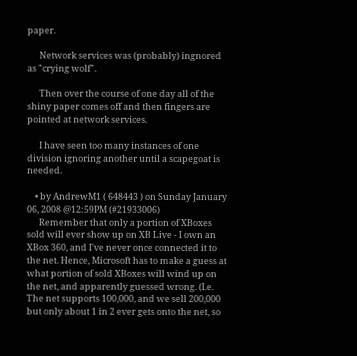paper.

      Network services was (probably) ingnored as "crying wolf".

      Then over the course of one day all of the shiny paper comes off and then fingers are pointed at network services.

      I have seen too many instances of one division ignoring another until a scapegoat is needed.

    • by AndrewM1 ( 648443 ) on Sunday January 06, 2008 @12:59PM (#21933006)
      Remember that only a portion of XBoxes sold will ever show up on XB Live - I own an XBox 360, and I've never once connected it to the net. Hence, Microsoft has to make a guess at what portion of sold XBoxes will wind up on the net, and apparently guessed wrong. (I.e. The net supports 100,000, and we sell 200,000 but only about 1 in 2 ever gets onto the net, so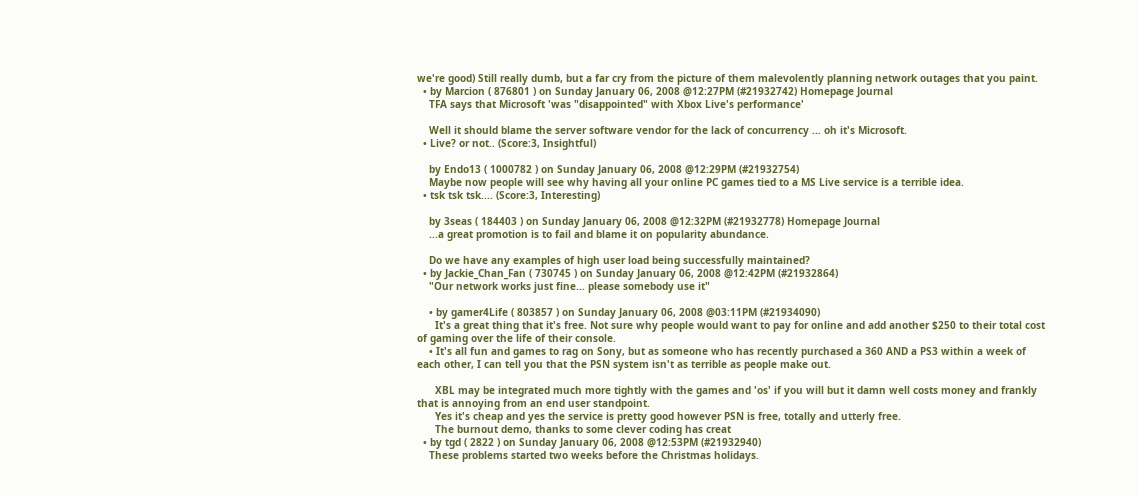we're good) Still really dumb, but a far cry from the picture of them malevolently planning network outages that you paint.
  • by Marcion ( 876801 ) on Sunday January 06, 2008 @12:27PM (#21932742) Homepage Journal
    TFA says that Microsoft 'was "disappointed" with Xbox Live's performance'

    Well it should blame the server software vendor for the lack of concurrency ... oh it's Microsoft.
  • Live? or not.. (Score:3, Insightful)

    by Endo13 ( 1000782 ) on Sunday January 06, 2008 @12:29PM (#21932754)
    Maybe now people will see why having all your online PC games tied to a MS Live service is a terrible idea.
  • tsk tsk tsk.... (Score:3, Interesting)

    by 3seas ( 184403 ) on Sunday January 06, 2008 @12:32PM (#21932778) Homepage Journal
    ...a great promotion is to fail and blame it on popularity abundance.

    Do we have any examples of high user load being successfully maintained?
  • by Jackie_Chan_Fan ( 730745 ) on Sunday January 06, 2008 @12:42PM (#21932864)
    "Our network works just fine... please somebody use it"

    • by gamer4Life ( 803857 ) on Sunday January 06, 2008 @03:11PM (#21934090)
      It's a great thing that it's free. Not sure why people would want to pay for online and add another $250 to their total cost of gaming over the life of their console.
    • It's all fun and games to rag on Sony, but as someone who has recently purchased a 360 AND a PS3 within a week of each other, I can tell you that the PSN system isn't as terrible as people make out.

      XBL may be integrated much more tightly with the games and 'os' if you will but it damn well costs money and frankly that is annoying from an end user standpoint.
      Yes it's cheap and yes the service is pretty good however PSN is free, totally and utterly free.
      The burnout demo, thanks to some clever coding has creat
  • by tgd ( 2822 ) on Sunday January 06, 2008 @12:53PM (#21932940)
    These problems started two weeks before the Christmas holidays.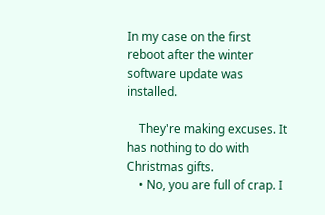In my case on the first reboot after the winter software update was installed.

    They're making excuses. It has nothing to do with Christmas gifts.
    • No, you are full of crap. I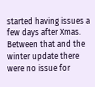started having issues a few days after Xmas. Between that and the winter update there were no issue for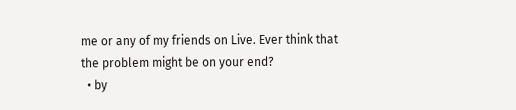me or any of my friends on Live. Ever think that the problem might be on your end?
  • by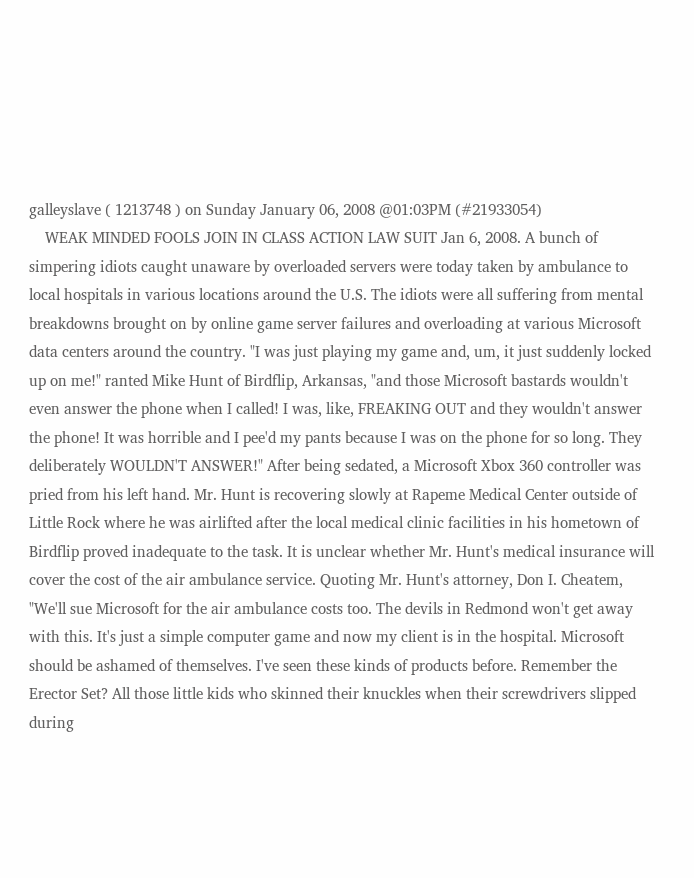galleyslave ( 1213748 ) on Sunday January 06, 2008 @01:03PM (#21933054)
    WEAK MINDED FOOLS JOIN IN CLASS ACTION LAW SUIT Jan 6, 2008. A bunch of simpering idiots caught unaware by overloaded servers were today taken by ambulance to local hospitals in various locations around the U.S. The idiots were all suffering from mental breakdowns brought on by online game server failures and overloading at various Microsoft data centers around the country. "I was just playing my game and, um, it just suddenly locked up on me!" ranted Mike Hunt of Birdflip, Arkansas, "and those Microsoft bastards wouldn't even answer the phone when I called! I was, like, FREAKING OUT and they wouldn't answer the phone! It was horrible and I pee'd my pants because I was on the phone for so long. They deliberately WOULDN'T ANSWER!" After being sedated, a Microsoft Xbox 360 controller was pried from his left hand. Mr. Hunt is recovering slowly at Rapeme Medical Center outside of Little Rock where he was airlifted after the local medical clinic facilities in his hometown of Birdflip proved inadequate to the task. It is unclear whether Mr. Hunt's medical insurance will cover the cost of the air ambulance service. Quoting Mr. Hunt's attorney, Don I. Cheatem, "We'll sue Microsoft for the air ambulance costs too. The devils in Redmond won't get away with this. It's just a simple computer game and now my client is in the hospital. Microsoft should be ashamed of themselves. I've seen these kinds of products before. Remember the Erector Set? All those little kids who skinned their knuckles when their screwdrivers slipped during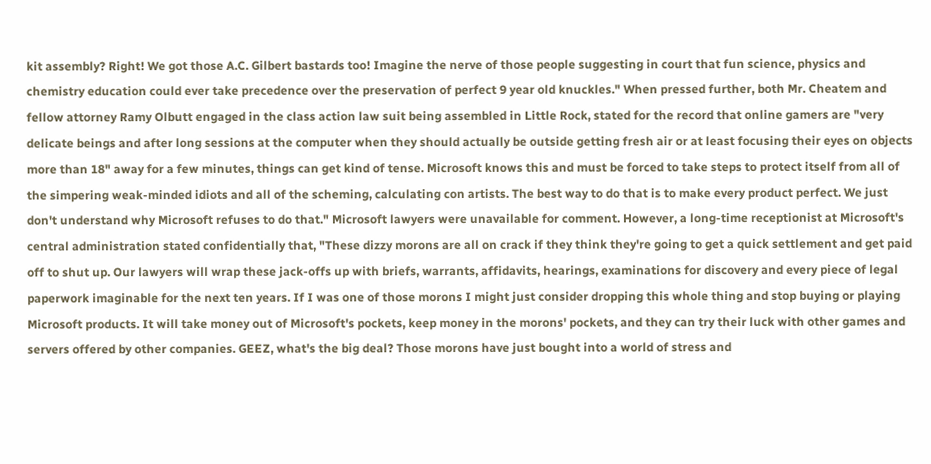kit assembly? Right! We got those A.C. Gilbert bastards too! Imagine the nerve of those people suggesting in court that fun science, physics and chemistry education could ever take precedence over the preservation of perfect 9 year old knuckles." When pressed further, both Mr. Cheatem and fellow attorney Ramy Olbutt engaged in the class action law suit being assembled in Little Rock, stated for the record that online gamers are "very delicate beings and after long sessions at the computer when they should actually be outside getting fresh air or at least focusing their eyes on objects more than 18" away for a few minutes, things can get kind of tense. Microsoft knows this and must be forced to take steps to protect itself from all of the simpering weak-minded idiots and all of the scheming, calculating con artists. The best way to do that is to make every product perfect. We just don't understand why Microsoft refuses to do that." Microsoft lawyers were unavailable for comment. However, a long-time receptionist at Microsoft's central administration stated confidentially that, "These dizzy morons are all on crack if they think they're going to get a quick settlement and get paid off to shut up. Our lawyers will wrap these jack-offs up with briefs, warrants, affidavits, hearings, examinations for discovery and every piece of legal paperwork imaginable for the next ten years. If I was one of those morons I might just consider dropping this whole thing and stop buying or playing Microsoft products. It will take money out of Microsoft's pockets, keep money in the morons' pockets, and they can try their luck with other games and servers offered by other companies. GEEZ, what's the big deal? Those morons have just bought into a world of stress and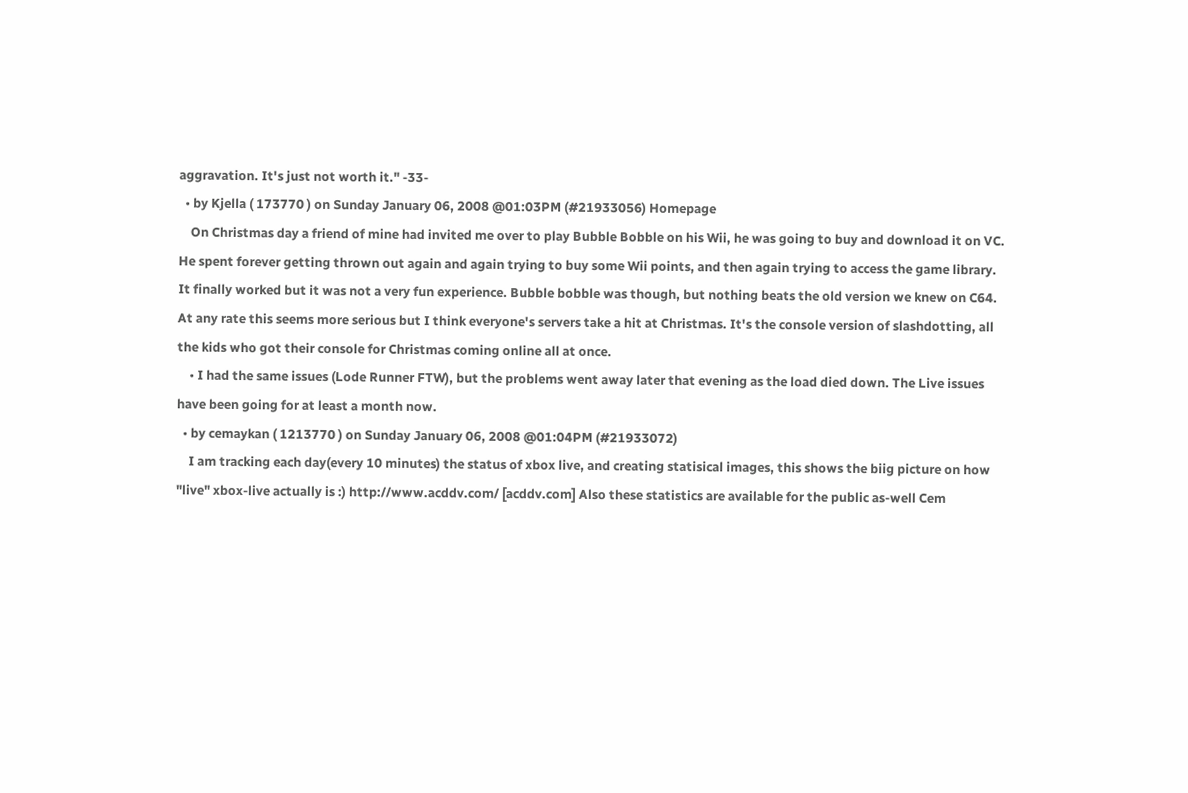aggravation. It's just not worth it." -33-
  • by Kjella ( 173770 ) on Sunday January 06, 2008 @01:03PM (#21933056) Homepage
    On Christmas day a friend of mine had invited me over to play Bubble Bobble on his Wii, he was going to buy and download it on VC. He spent forever getting thrown out again and again trying to buy some Wii points, and then again trying to access the game library. It finally worked but it was not a very fun experience. Bubble bobble was though, but nothing beats the old version we knew on C64. At any rate this seems more serious but I think everyone's servers take a hit at Christmas. It's the console version of slashdotting, all the kids who got their console for Christmas coming online all at once.
    • I had the same issues (Lode Runner FTW), but the problems went away later that evening as the load died down. The Live issues have been going for at least a month now.
  • by cemaykan ( 1213770 ) on Sunday January 06, 2008 @01:04PM (#21933072)
    I am tracking each day(every 10 minutes) the status of xbox live, and creating statisical images, this shows the biig picture on how "live" xbox-live actually is :) http://www.acddv.com/ [acddv.com] Also these statistics are available for the public as-well Cem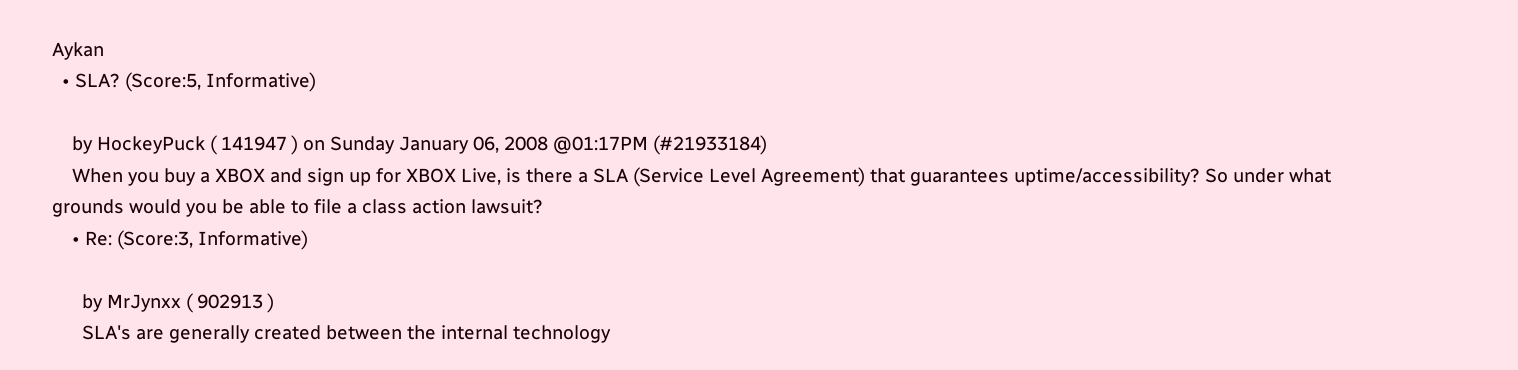Aykan
  • SLA? (Score:5, Informative)

    by HockeyPuck ( 141947 ) on Sunday January 06, 2008 @01:17PM (#21933184)
    When you buy a XBOX and sign up for XBOX Live, is there a SLA (Service Level Agreement) that guarantees uptime/accessibility? So under what grounds would you be able to file a class action lawsuit?
    • Re: (Score:3, Informative)

      by MrJynxx ( 902913 )
      SLA's are generally created between the internal technology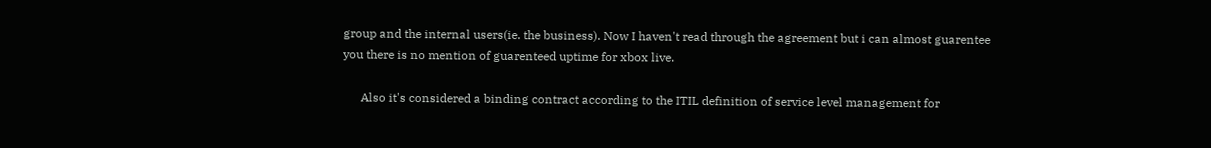group and the internal users(ie. the business). Now I haven't read through the agreement but i can almost guarentee you there is no mention of guarenteed uptime for xbox live.

      Also it's considered a binding contract according to the ITIL definition of service level management for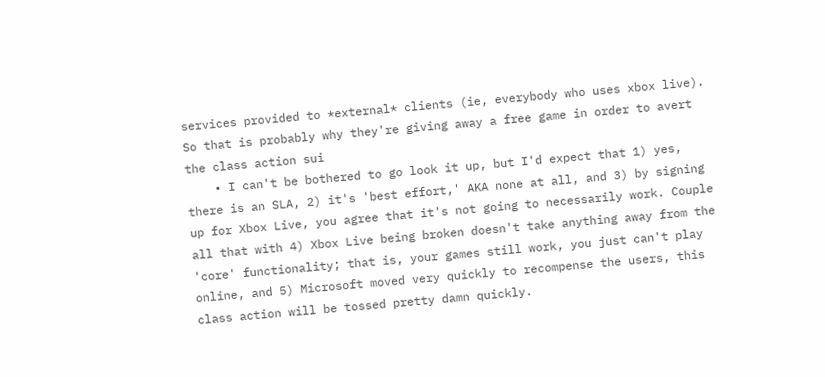services provided to *external* clients (ie, everybody who uses xbox live). So that is probably why they're giving away a free game in order to avert the class action sui
    • I can't be bothered to go look it up, but I'd expect that 1) yes, there is an SLA, 2) it's 'best effort,' AKA none at all, and 3) by signing up for Xbox Live, you agree that it's not going to necessarily work. Couple all that with 4) Xbox Live being broken doesn't take anything away from the 'core' functionality; that is, your games still work, you just can't play online, and 5) Microsoft moved very quickly to recompense the users, this class action will be tossed pretty damn quickly.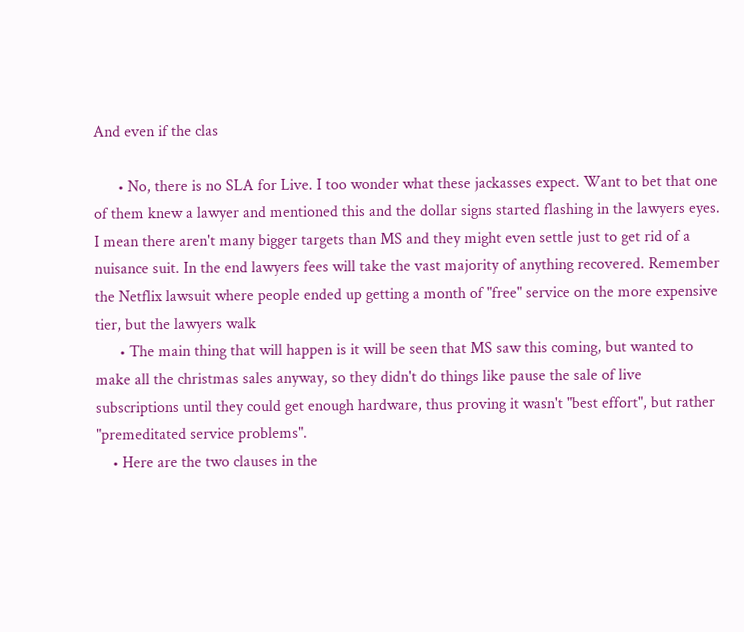And even if the clas

      • No, there is no SLA for Live. I too wonder what these jackasses expect. Want to bet that one of them knew a lawyer and mentioned this and the dollar signs started flashing in the lawyers eyes. I mean there aren't many bigger targets than MS and they might even settle just to get rid of a nuisance suit. In the end lawyers fees will take the vast majority of anything recovered. Remember the Netflix lawsuit where people ended up getting a month of "free" service on the more expensive tier, but the lawyers walk
      • The main thing that will happen is it will be seen that MS saw this coming, but wanted to make all the christmas sales anyway, so they didn't do things like pause the sale of live subscriptions until they could get enough hardware, thus proving it wasn't "best effort", but rather "premeditated service problems".
    • Here are the two clauses in the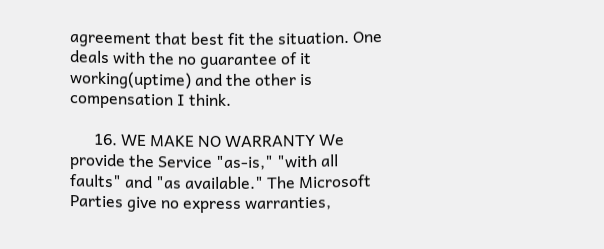agreement that best fit the situation. One deals with the no guarantee of it working(uptime) and the other is compensation I think.

      16. WE MAKE NO WARRANTY We provide the Service "as-is," "with all faults" and "as available." The Microsoft Parties give no express warranties,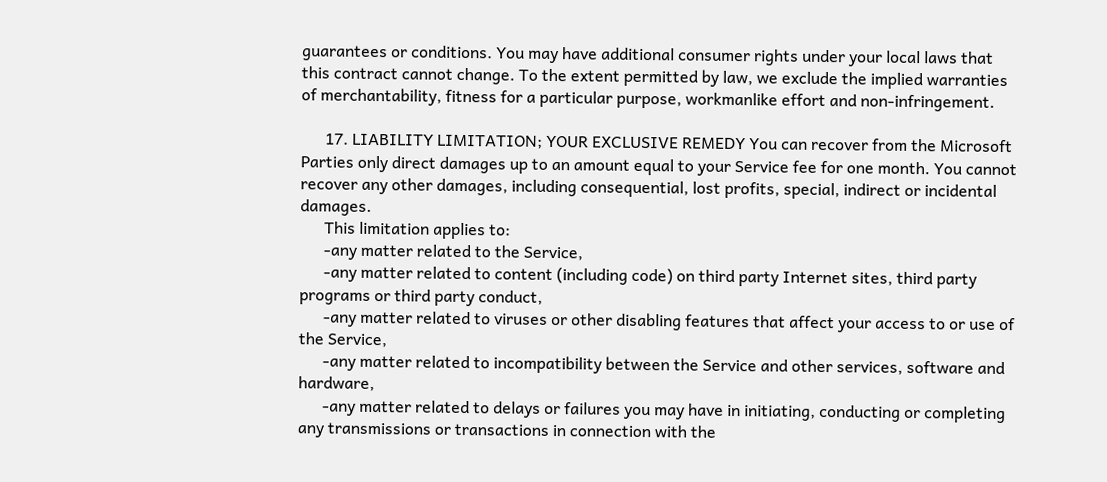guarantees or conditions. You may have additional consumer rights under your local laws that this contract cannot change. To the extent permitted by law, we exclude the implied warranties of merchantability, fitness for a particular purpose, workmanlike effort and non-infringement.

      17. LIABILITY LIMITATION; YOUR EXCLUSIVE REMEDY You can recover from the Microsoft Parties only direct damages up to an amount equal to your Service fee for one month. You cannot recover any other damages, including consequential, lost profits, special, indirect or incidental damages.
      This limitation applies to:
      -any matter related to the Service,
      -any matter related to content (including code) on third party Internet sites, third party programs or third party conduct,
      -any matter related to viruses or other disabling features that affect your access to or use of the Service,
      -any matter related to incompatibility between the Service and other services, software and hardware,
      -any matter related to delays or failures you may have in initiating, conducting or completing any transmissions or transactions in connection with the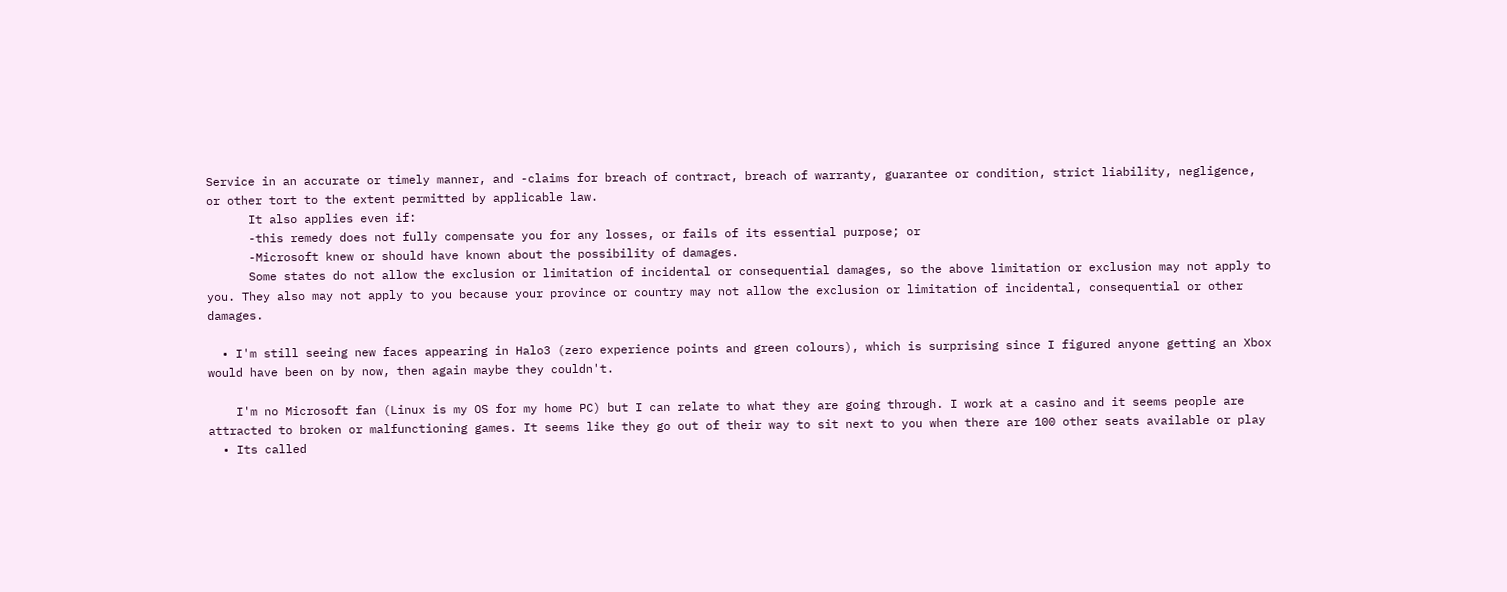Service in an accurate or timely manner, and -claims for breach of contract, breach of warranty, guarantee or condition, strict liability, negligence, or other tort to the extent permitted by applicable law.
      It also applies even if:
      -this remedy does not fully compensate you for any losses, or fails of its essential purpose; or
      -Microsoft knew or should have known about the possibility of damages.
      Some states do not allow the exclusion or limitation of incidental or consequential damages, so the above limitation or exclusion may not apply to you. They also may not apply to you because your province or country may not allow the exclusion or limitation of incidental, consequential or other damages.

  • I'm still seeing new faces appearing in Halo3 (zero experience points and green colours), which is surprising since I figured anyone getting an Xbox would have been on by now, then again maybe they couldn't.

    I'm no Microsoft fan (Linux is my OS for my home PC) but I can relate to what they are going through. I work at a casino and it seems people are attracted to broken or malfunctioning games. It seems like they go out of their way to sit next to you when there are 100 other seats available or play
  • Its called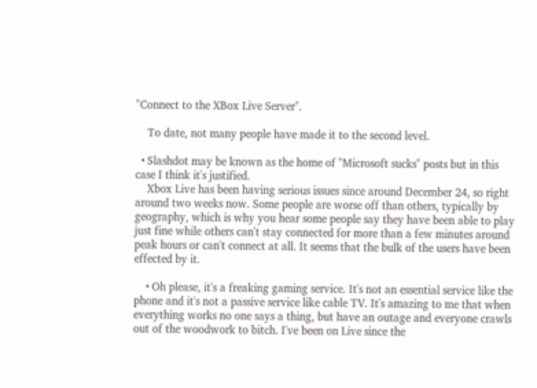"Connect to the XBox Live Server".

    To date, not many people have made it to the second level.

  • Slashdot may be known as the home of "Microsoft sucks" posts but in this case I think it's justified.
    Xbox Live has been having serious issues since around December 24, so right around two weeks now. Some people are worse off than others, typically by geography, which is why you hear some people say they have been able to play just fine while others can't stay connected for more than a few minutes around peak hours or can't connect at all. It seems that the bulk of the users have been effected by it.

    • Oh please, it's a freaking gaming service. It's not an essential service like the phone and it's not a passive service like cable TV. It's amazing to me that when everything works no one says a thing, but have an outage and everyone crawls out of the woodwork to bitch. I've been on Live since the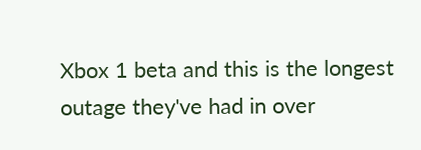Xbox 1 beta and this is the longest outage they've had in over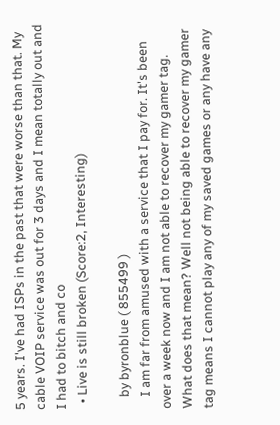5 years. I've had ISPs in the past that were worse than that. My cable VOIP service was out for 3 days and I mean totally out and I had to bitch and co
  • Live is still broken (Score:2, Interesting)

    by byronblue ( 855499 )
    I am far from amused with a service that I pay for. It's been over a week now and I am not able to recover my gamer tag. What does that mean? Well not being able to recover my gamer tag means I cannot play any of my saved games or any have any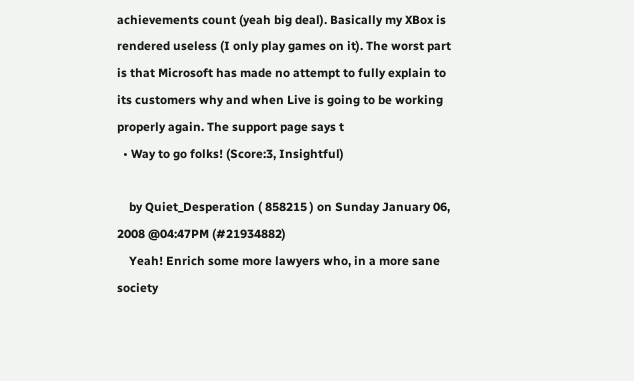achievements count (yeah big deal). Basically my XBox is rendered useless (I only play games on it). The worst part is that Microsoft has made no attempt to fully explain to its customers why and when Live is going to be working properly again. The support page says t
  • Way to go folks! (Score:3, Insightful)

    by Quiet_Desperation ( 858215 ) on Sunday January 06, 2008 @04:47PM (#21934882)
    Yeah! Enrich some more lawyers who, in a more sane society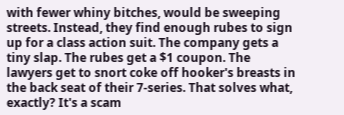with fewer whiny bitches, would be sweeping streets. Instead, they find enough rubes to sign up for a class action suit. The company gets a tiny slap. The rubes get a $1 coupon. The lawyers get to snort coke off hooker's breasts in the back seat of their 7-series. That solves what, exactly? It's a scam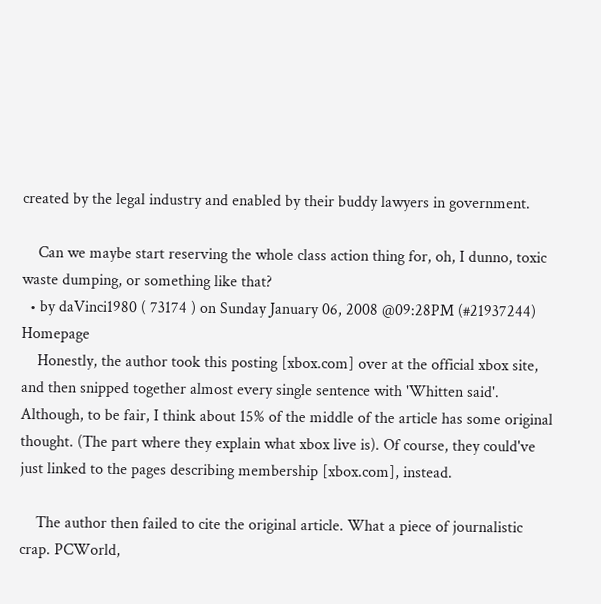created by the legal industry and enabled by their buddy lawyers in government.

    Can we maybe start reserving the whole class action thing for, oh, I dunno, toxic waste dumping, or something like that?
  • by daVinci1980 ( 73174 ) on Sunday January 06, 2008 @09:28PM (#21937244) Homepage
    Honestly, the author took this posting [xbox.com] over at the official xbox site, and then snipped together almost every single sentence with 'Whitten said'. Although, to be fair, I think about 15% of the middle of the article has some original thought. (The part where they explain what xbox live is). Of course, they could've just linked to the pages describing membership [xbox.com], instead.

    The author then failed to cite the original article. What a piece of journalistic crap. PCWorld,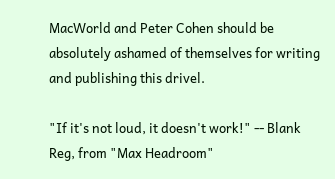MacWorld and Peter Cohen should be absolutely ashamed of themselves for writing and publishing this drivel.

"If it's not loud, it doesn't work!" -- Blank Reg, from "Max Headroom"